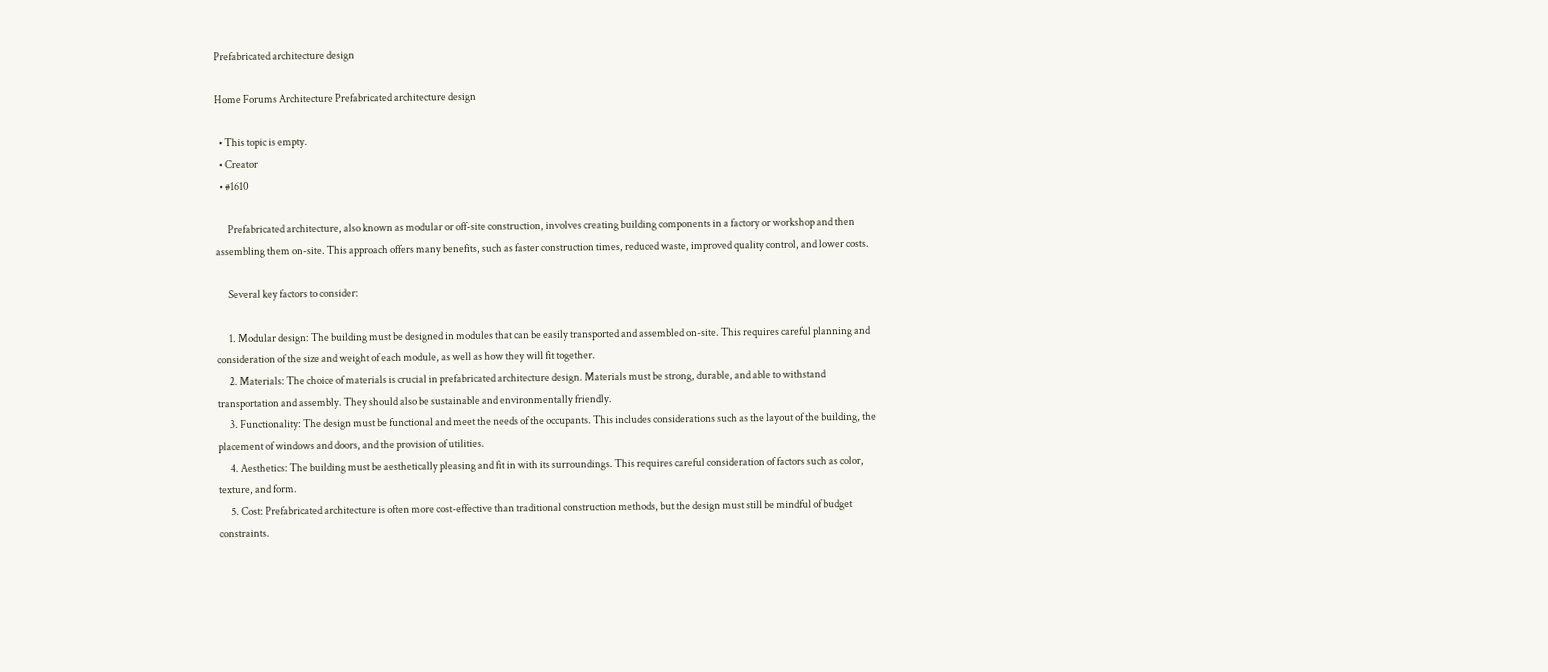Prefabricated architecture design

Home Forums Architecture Prefabricated architecture design

  • This topic is empty.
  • Creator
  • #1610

      Prefabricated architecture, also known as modular or off-site construction, involves creating building components in a factory or workshop and then assembling them on-site. This approach offers many benefits, such as faster construction times, reduced waste, improved quality control, and lower costs.

      Several key factors to consider:

      1. Modular design: The building must be designed in modules that can be easily transported and assembled on-site. This requires careful planning and consideration of the size and weight of each module, as well as how they will fit together.
      2. Materials: The choice of materials is crucial in prefabricated architecture design. Materials must be strong, durable, and able to withstand transportation and assembly. They should also be sustainable and environmentally friendly.
      3. Functionality: The design must be functional and meet the needs of the occupants. This includes considerations such as the layout of the building, the placement of windows and doors, and the provision of utilities.
      4. Aesthetics: The building must be aesthetically pleasing and fit in with its surroundings. This requires careful consideration of factors such as color, texture, and form.
      5. Cost: Prefabricated architecture is often more cost-effective than traditional construction methods, but the design must still be mindful of budget constraints.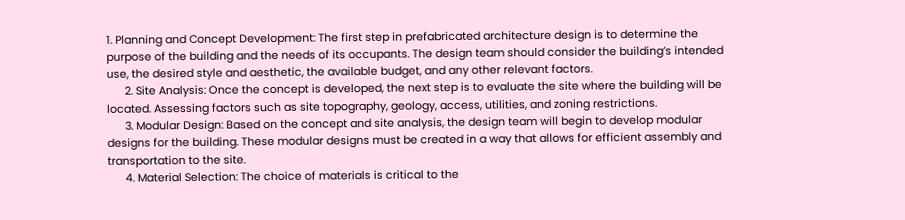1. Planning and Concept Development: The first step in prefabricated architecture design is to determine the purpose of the building and the needs of its occupants. The design team should consider the building’s intended use, the desired style and aesthetic, the available budget, and any other relevant factors.
      2. Site Analysis: Once the concept is developed, the next step is to evaluate the site where the building will be located. Assessing factors such as site topography, geology, access, utilities, and zoning restrictions.
      3. Modular Design: Based on the concept and site analysis, the design team will begin to develop modular designs for the building. These modular designs must be created in a way that allows for efficient assembly and transportation to the site.
      4. Material Selection: The choice of materials is critical to the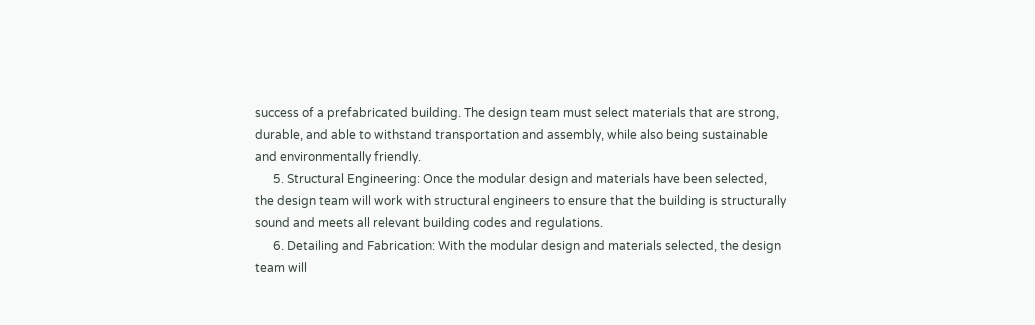success of a prefabricated building. The design team must select materials that are strong, durable, and able to withstand transportation and assembly, while also being sustainable and environmentally friendly.
      5. Structural Engineering: Once the modular design and materials have been selected, the design team will work with structural engineers to ensure that the building is structurally sound and meets all relevant building codes and regulations.
      6. Detailing and Fabrication: With the modular design and materials selected, the design team will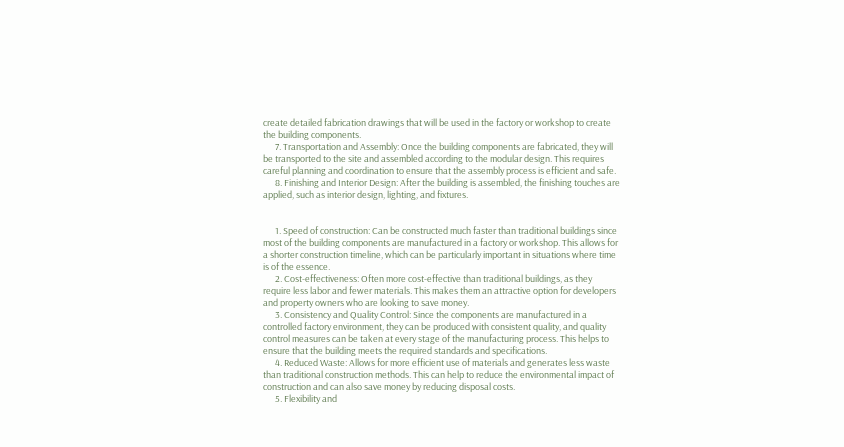create detailed fabrication drawings that will be used in the factory or workshop to create the building components.
      7. Transportation and Assembly: Once the building components are fabricated, they will be transported to the site and assembled according to the modular design. This requires careful planning and coordination to ensure that the assembly process is efficient and safe.
      8. Finishing and Interior Design: After the building is assembled, the finishing touches are applied, such as interior design, lighting, and fixtures.


      1. Speed of construction: Can be constructed much faster than traditional buildings since most of the building components are manufactured in a factory or workshop. This allows for a shorter construction timeline, which can be particularly important in situations where time is of the essence.
      2. Cost-effectiveness: Often more cost-effective than traditional buildings, as they require less labor and fewer materials. This makes them an attractive option for developers and property owners who are looking to save money.
      3. Consistency and Quality Control: Since the components are manufactured in a controlled factory environment, they can be produced with consistent quality, and quality control measures can be taken at every stage of the manufacturing process. This helps to ensure that the building meets the required standards and specifications.
      4. Reduced Waste: Allows for more efficient use of materials and generates less waste than traditional construction methods. This can help to reduce the environmental impact of construction and can also save money by reducing disposal costs.
      5. Flexibility and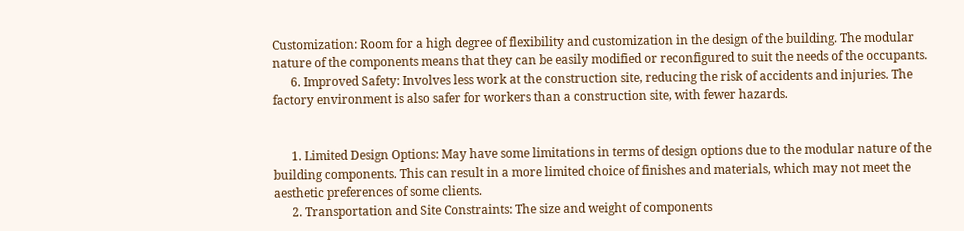Customization: Room for a high degree of flexibility and customization in the design of the building. The modular nature of the components means that they can be easily modified or reconfigured to suit the needs of the occupants.
      6. Improved Safety: Involves less work at the construction site, reducing the risk of accidents and injuries. The factory environment is also safer for workers than a construction site, with fewer hazards.


      1. Limited Design Options: May have some limitations in terms of design options due to the modular nature of the building components. This can result in a more limited choice of finishes and materials, which may not meet the aesthetic preferences of some clients.
      2. Transportation and Site Constraints: The size and weight of components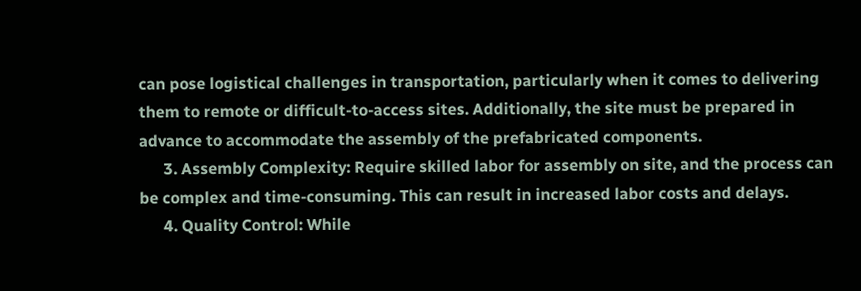can pose logistical challenges in transportation, particularly when it comes to delivering them to remote or difficult-to-access sites. Additionally, the site must be prepared in advance to accommodate the assembly of the prefabricated components.
      3. Assembly Complexity: Require skilled labor for assembly on site, and the process can be complex and time-consuming. This can result in increased labor costs and delays.
      4. Quality Control: While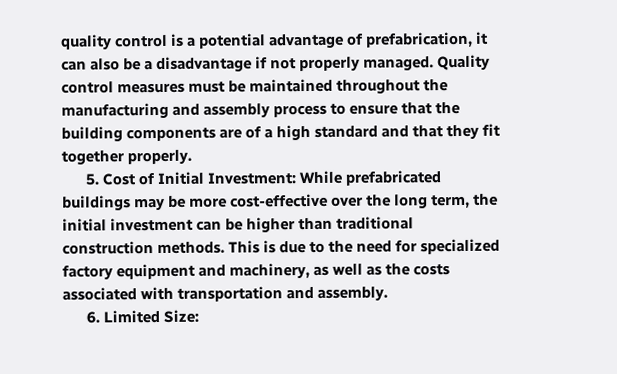quality control is a potential advantage of prefabrication, it can also be a disadvantage if not properly managed. Quality control measures must be maintained throughout the manufacturing and assembly process to ensure that the building components are of a high standard and that they fit together properly.
      5. Cost of Initial Investment: While prefabricated buildings may be more cost-effective over the long term, the initial investment can be higher than traditional construction methods. This is due to the need for specialized factory equipment and machinery, as well as the costs associated with transportation and assembly.
      6. Limited Size: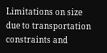Limitations on size due to transportation constraints and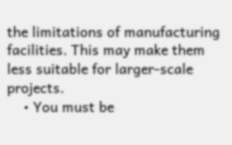the limitations of manufacturing facilities. This may make them less suitable for larger-scale projects.
    • You must be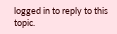logged in to reply to this topic.